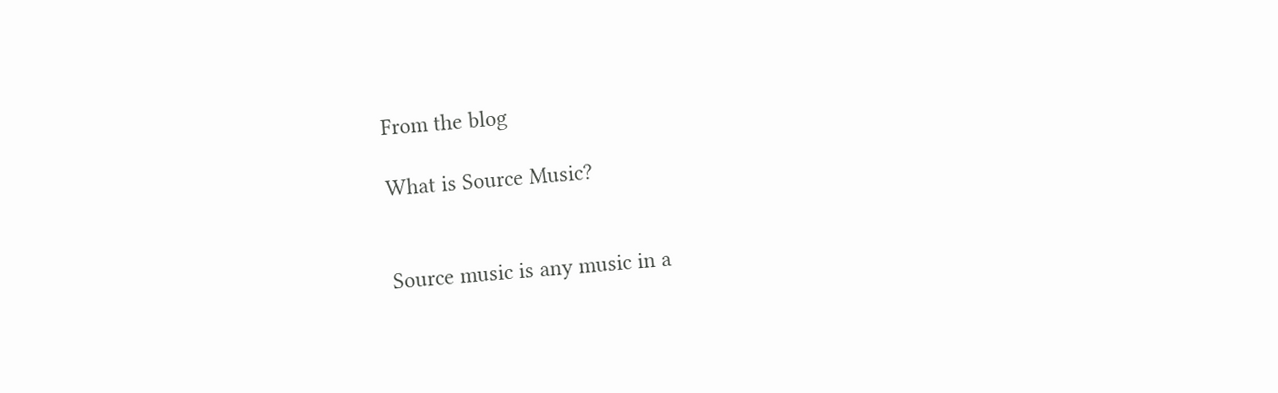From the blog

What is Source Music?


Source music is any music in a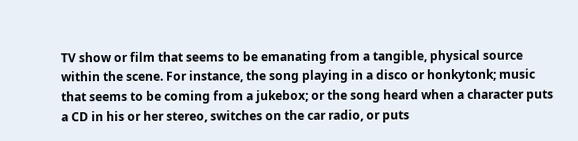TV show or film that seems to be emanating from a tangible, physical source within the scene. For instance, the song playing in a disco or honkytonk; music that seems to be coming from a jukebox; or the song heard when a character puts a CD in his or her stereo, switches on the car radio, or puts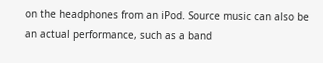on the headphones from an iPod. Source music can also be an actual performance, such as a band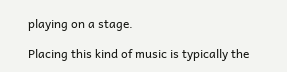playing on a stage.

Placing this kind of music is typically the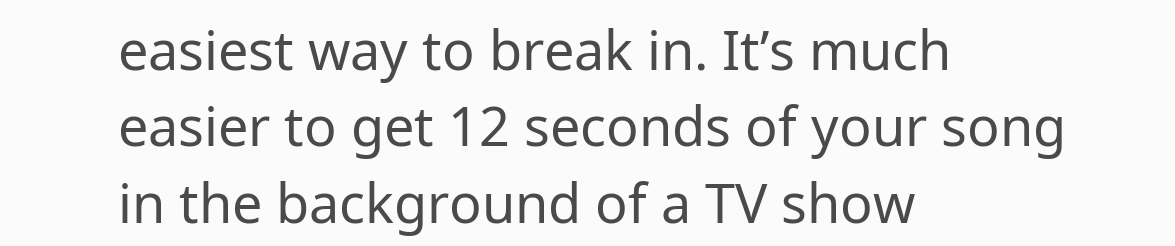easiest way to break in. It’s much easier to get 12 seconds of your song in the background of a TV show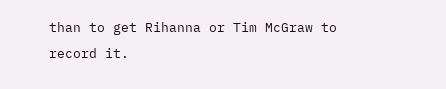than to get Rihanna or Tim McGraw to record it.